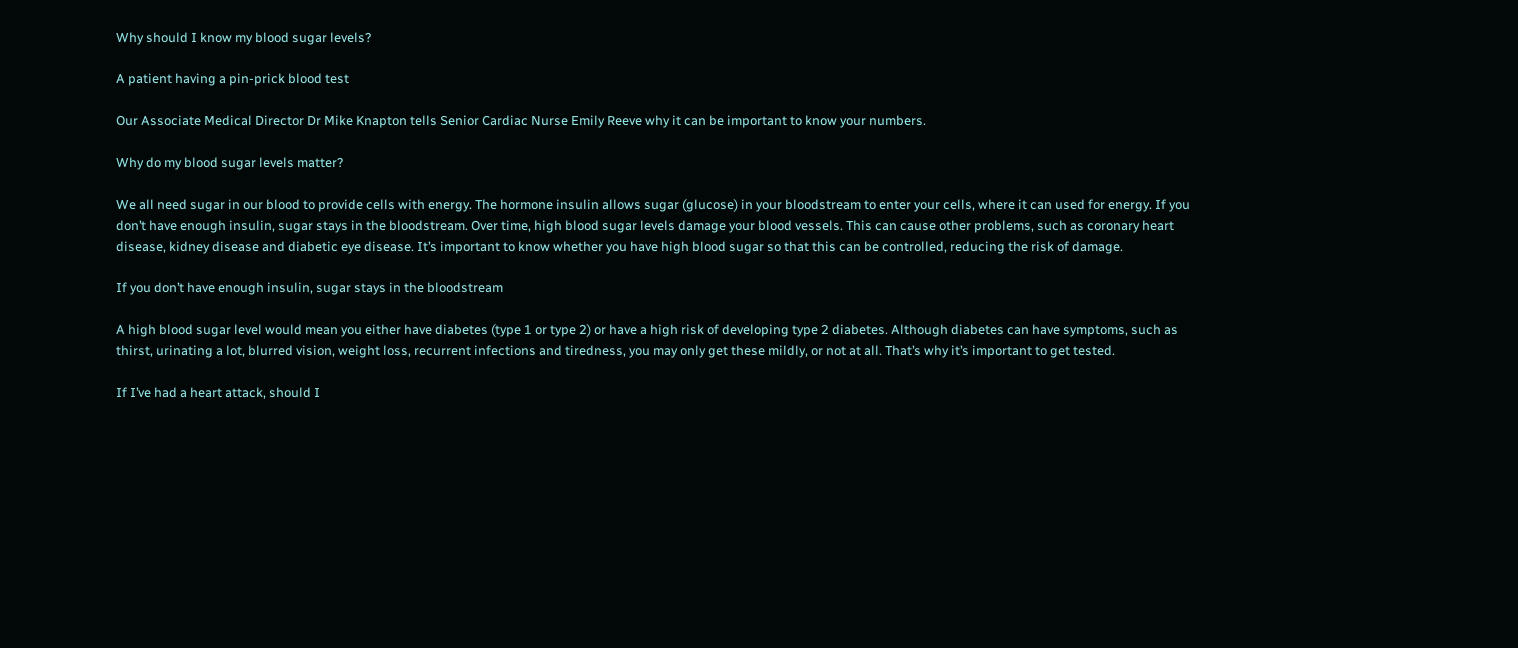Why should I know my blood sugar levels?

A patient having a pin-prick blood test

Our Associate Medical Director Dr Mike Knapton tells Senior Cardiac Nurse Emily Reeve why it can be important to know your numbers.

Why do my blood sugar levels matter?

We all need sugar in our blood to provide cells with energy. The hormone insulin allows sugar (glucose) in your bloodstream to enter your cells, where it can used for energy. If you don’t have enough insulin, sugar stays in the bloodstream. Over time, high blood sugar levels damage your blood vessels. This can cause other problems, such as coronary heart disease, kidney disease and diabetic eye disease. It’s important to know whether you have high blood sugar so that this can be controlled, reducing the risk of damage.

If you don’t have enough insulin, sugar stays in the bloodstream

A high blood sugar level would mean you either have diabetes (type 1 or type 2) or have a high risk of developing type 2 diabetes. Although diabetes can have symptoms, such as thirst, urinating a lot, blurred vision, weight loss, recurrent infections and tiredness, you may only get these mildly, or not at all. That’s why it’s important to get tested.

If I’ve had a heart attack, should I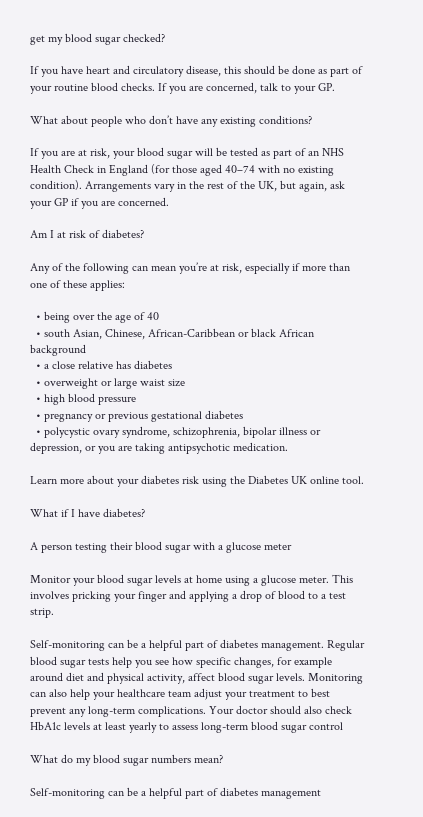get my blood sugar checked?

If you have heart and circulatory disease, this should be done as part of your routine blood checks. If you are concerned, talk to your GP.

What about people who don’t have any existing conditions?

If you are at risk, your blood sugar will be tested as part of an NHS Health Check in England (for those aged 40–74 with no existing condition). Arrangements vary in the rest of the UK, but again, ask your GP if you are concerned.

Am I at risk of diabetes?

Any of the following can mean you’re at risk, especially if more than one of these applies:

  • being over the age of 40
  • south Asian, Chinese, African-Caribbean or black African background
  • a close relative has diabetes
  • overweight or large waist size
  • high blood pressure
  • pregnancy or previous gestational diabetes
  • polycystic ovary syndrome, schizophrenia, bipolar illness or depression, or you are taking antipsychotic medication.

Learn more about your diabetes risk using the Diabetes UK online tool.

What if I have diabetes?

A person testing their blood sugar with a glucose meter

Monitor your blood sugar levels at home using a glucose meter. This involves pricking your finger and applying a drop of blood to a test strip.

Self-monitoring can be a helpful part of diabetes management. Regular blood sugar tests help you see how specific changes, for example around diet and physical activity, affect blood sugar levels. Monitoring can also help your healthcare team adjust your treatment to best prevent any long-term complications. Your doctor should also check HbA1c levels at least yearly to assess long-term blood sugar control

What do my blood sugar numbers mean?

Self-monitoring can be a helpful part of diabetes management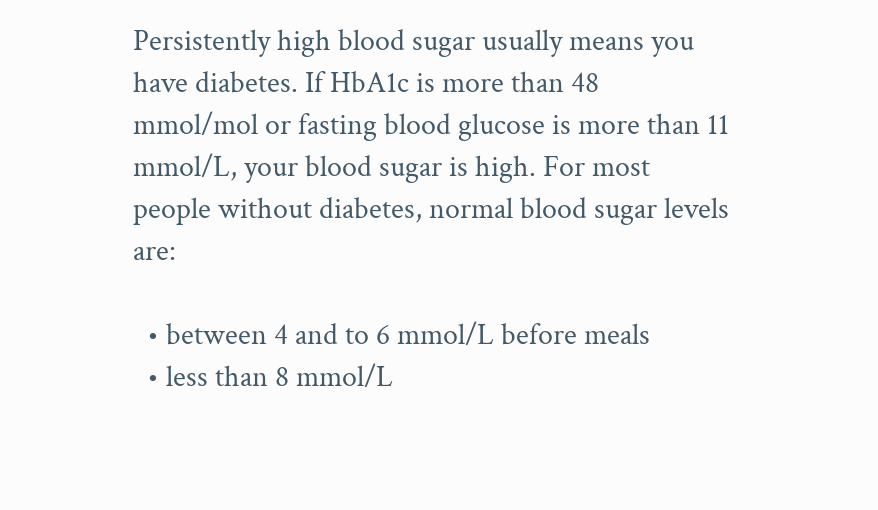Persistently high blood sugar usually means you have diabetes. If HbA1c is more than 48 mmol/mol or fasting blood glucose is more than 11 mmol/L, your blood sugar is high. For most people without diabetes, normal blood sugar levels are:

  • between 4 and to 6 mmol/L before meals
  • less than 8 mmol/L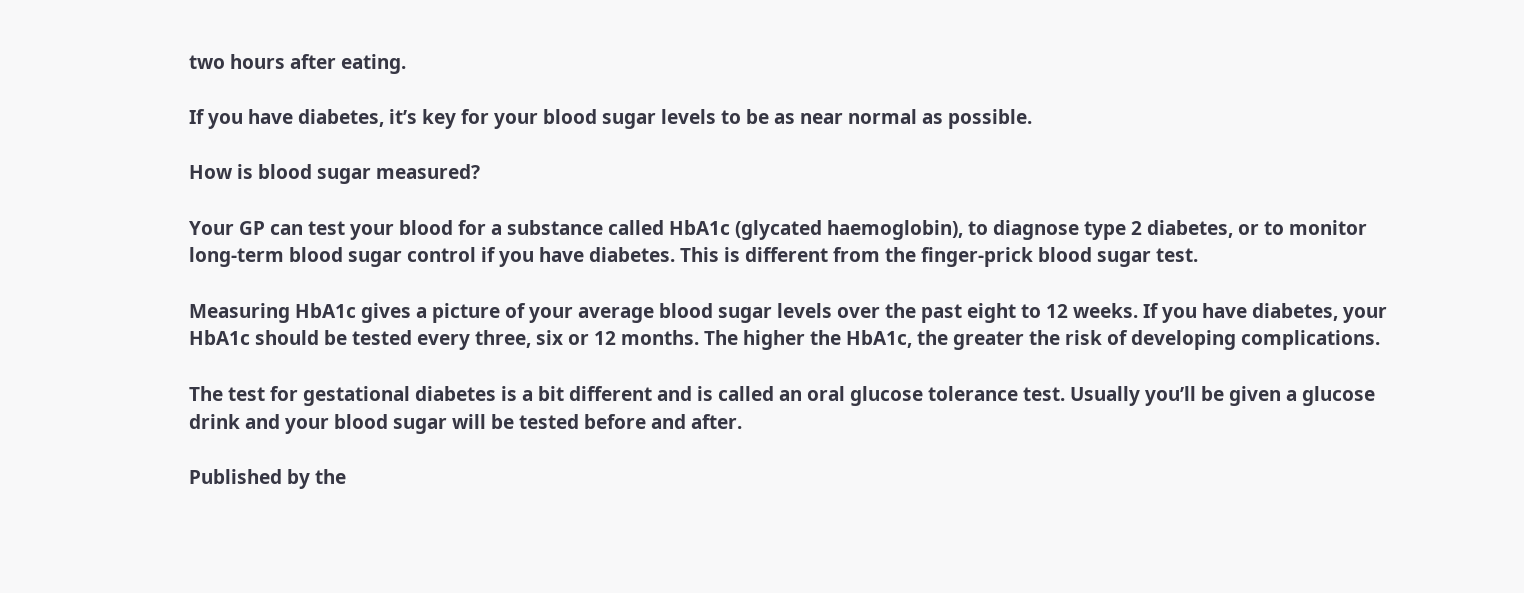two hours after eating.

If you have diabetes, it’s key for your blood sugar levels to be as near normal as possible.

How is blood sugar measured?

Your GP can test your blood for a substance called HbA1c (glycated haemoglobin), to diagnose type 2 diabetes, or to monitor long-term blood sugar control if you have diabetes. This is different from the finger-prick blood sugar test.

Measuring HbA1c gives a picture of your average blood sugar levels over the past eight to 12 weeks. If you have diabetes, your HbA1c should be tested every three, six or 12 months. The higher the HbA1c, the greater the risk of developing complications.

The test for gestational diabetes is a bit different and is called an oral glucose tolerance test. Usually you’ll be given a glucose drink and your blood sugar will be tested before and after.

Published by the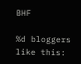BHF

%d bloggers like this: